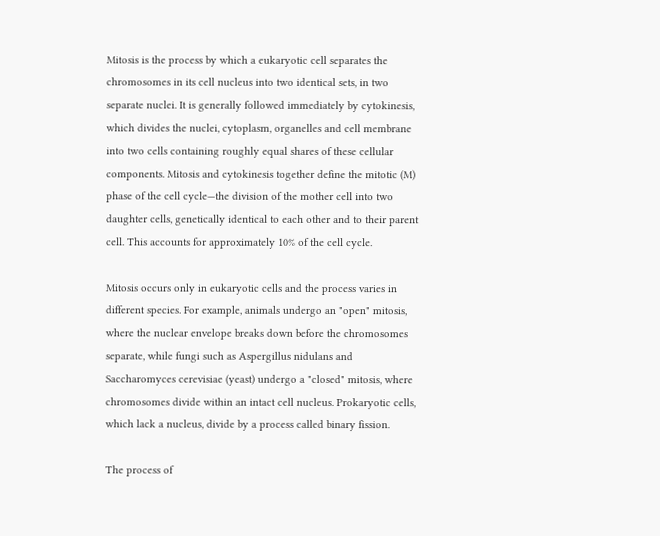Mitosis is the process by which a eukaryotic cell separates the chromosomes in its cell nucleus into two identical sets, in two separate nuclei. It is generally followed immediately by cytokinesis, which divides the nuclei, cytoplasm, organelles and cell membrane into two cells containing roughly equal shares of these cellular components. Mitosis and cytokinesis together define the mitotic (M) phase of the cell cycle—the division of the mother cell into two daughter cells, genetically identical to each other and to their parent cell. This accounts for approximately 10% of the cell cycle.

Mitosis occurs only in eukaryotic cells and the process varies in different species. For example, animals undergo an "open" mitosis, where the nuclear envelope breaks down before the chromosomes separate, while fungi such as Aspergillus nidulans and Saccharomyces cerevisiae (yeast) undergo a "closed" mitosis, where chromosomes divide within an intact cell nucleus. Prokaryotic cells, which lack a nucleus, divide by a process called binary fission.

The process of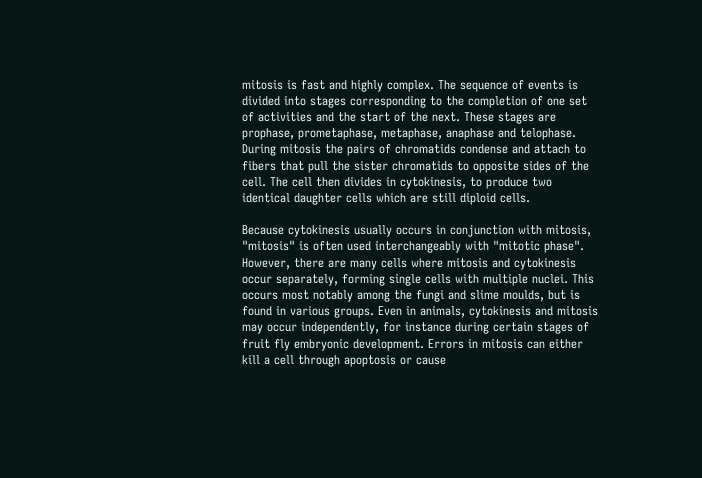mitosis is fast and highly complex. The sequence of events is divided into stages corresponding to the completion of one set of activities and the start of the next. These stages are prophase, prometaphase, metaphase, anaphase and telophase. During mitosis the pairs of chromatids condense and attach to fibers that pull the sister chromatids to opposite sides of the cell. The cell then divides in cytokinesis, to produce two identical daughter cells which are still diploid cells.

Because cytokinesis usually occurs in conjunction with mitosis, "mitosis" is often used interchangeably with "mitotic phase". However, there are many cells where mitosis and cytokinesis occur separately, forming single cells with multiple nuclei. This occurs most notably among the fungi and slime moulds, but is found in various groups. Even in animals, cytokinesis and mitosis may occur independently, for instance during certain stages of fruit fly embryonic development. Errors in mitosis can either kill a cell through apoptosis or cause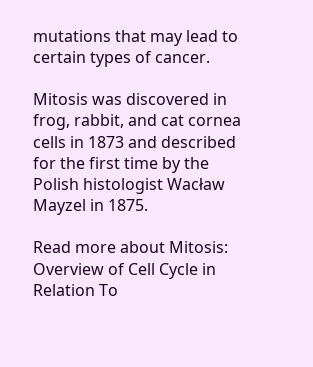mutations that may lead to certain types of cancer.

Mitosis was discovered in frog, rabbit, and cat cornea cells in 1873 and described for the first time by the Polish histologist Wacław Mayzel in 1875.

Read more about Mitosis:  Overview of Cell Cycle in Relation To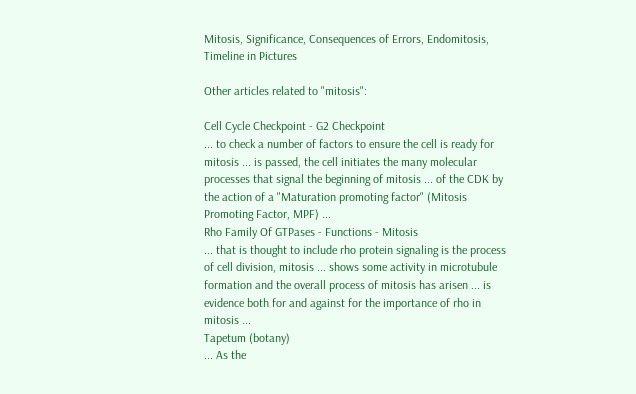Mitosis, Significance, Consequences of Errors, Endomitosis, Timeline in Pictures

Other articles related to "mitosis":

Cell Cycle Checkpoint - G2 Checkpoint
... to check a number of factors to ensure the cell is ready for mitosis ... is passed, the cell initiates the many molecular processes that signal the beginning of mitosis ... of the CDK by the action of a "Maturation promoting factor" (Mitosis Promoting Factor, MPF) ...
Rho Family Of GTPases - Functions - Mitosis
... that is thought to include rho protein signaling is the process of cell division, mitosis ... shows some activity in microtubule formation and the overall process of mitosis has arisen ... is evidence both for and against for the importance of rho in mitosis ...
Tapetum (botany)
... As the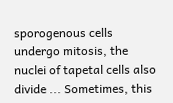sporogenous cells undergo mitosis, the nuclei of tapetal cells also divide ... Sometimes, this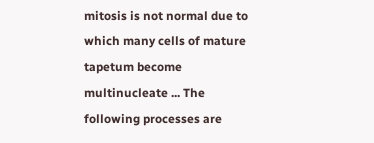mitosis is not normal due to which many cells of mature tapetum become multinucleate ... The following processes are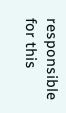responsible for this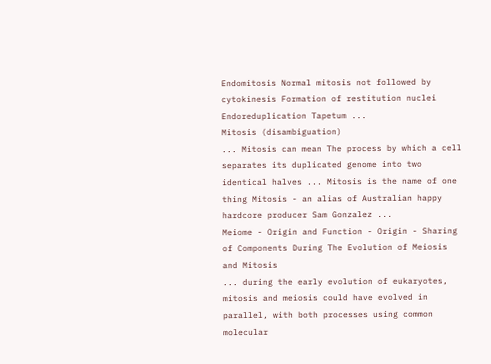Endomitosis Normal mitosis not followed by cytokinesis Formation of restitution nuclei Endoreduplication Tapetum ...
Mitosis (disambiguation)
... Mitosis can mean The process by which a cell separates its duplicated genome into two identical halves ... Mitosis is the name of one thing Mitosis - an alias of Australian happy hardcore producer Sam Gonzalez ...
Meiome - Origin and Function - Origin - Sharing of Components During The Evolution of Meiosis and Mitosis
... during the early evolution of eukaryotes, mitosis and meiosis could have evolved in parallel, with both processes using common molecular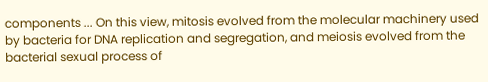components ... On this view, mitosis evolved from the molecular machinery used by bacteria for DNA replication and segregation, and meiosis evolved from the bacterial sexual process of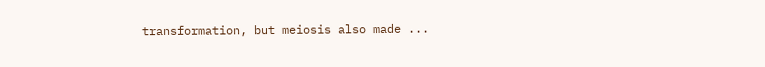transformation, but meiosis also made ...